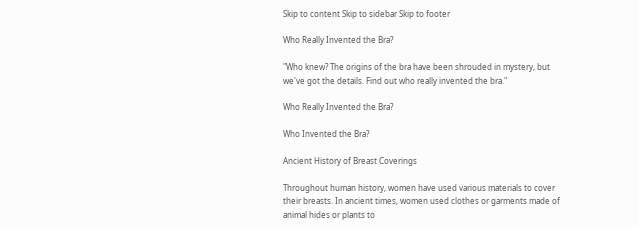Skip to content Skip to sidebar Skip to footer

Who Really Invented the Bra?

"Who knew? The origins of the bra have been shrouded in mystery, but we've got the details. Find out who really invented the bra."

Who Really Invented the Bra?

Who Invented the Bra?

Ancient History of Breast Coverings

Throughout human history, women have used various materials to cover their breasts. In ancient times, women used clothes or garments made of animal hides or plants to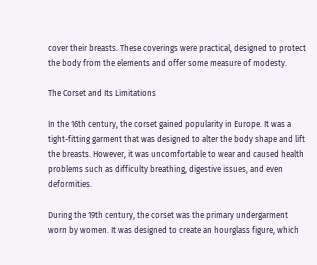cover their breasts. These coverings were practical, designed to protect the body from the elements and offer some measure of modesty.

The Corset and Its Limitations

In the 16th century, the corset gained popularity in Europe. It was a tight-fitting garment that was designed to alter the body shape and lift the breasts. However, it was uncomfortable to wear and caused health problems such as difficulty breathing, digestive issues, and even deformities.

During the 19th century, the corset was the primary undergarment worn by women. It was designed to create an hourglass figure, which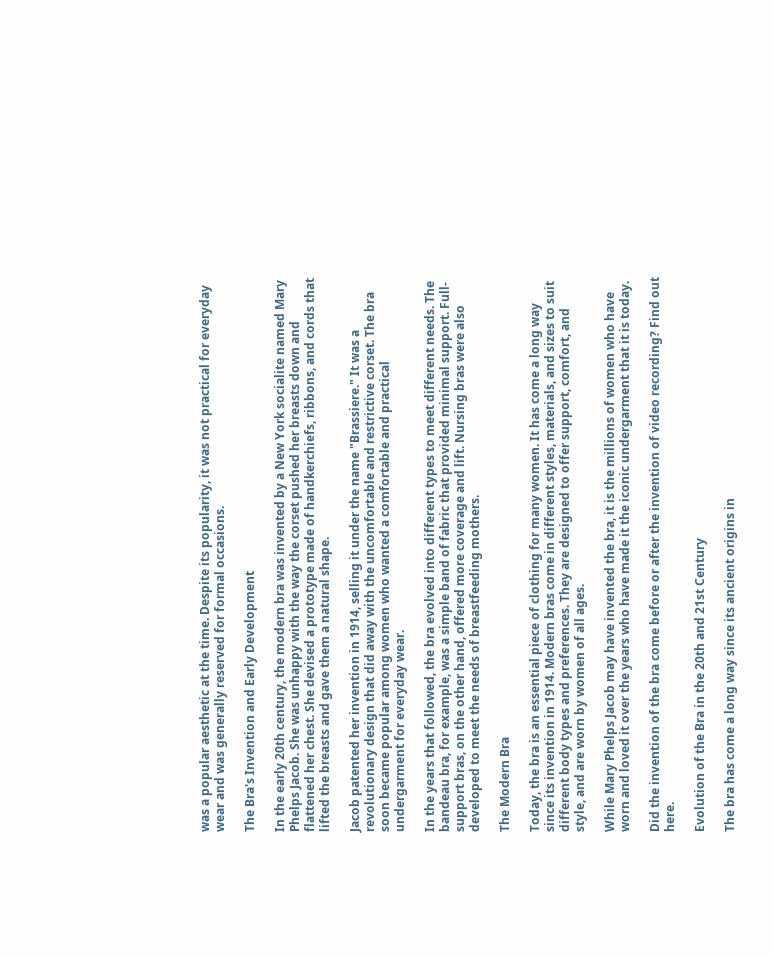was a popular aesthetic at the time. Despite its popularity, it was not practical for everyday wear and was generally reserved for formal occasions.

The Bra's Invention and Early Development

In the early 20th century, the modern bra was invented by a New York socialite named Mary Phelps Jacob. She was unhappy with the way the corset pushed her breasts down and flattened her chest. She devised a prototype made of handkerchiefs, ribbons, and cords that lifted the breasts and gave them a natural shape.

Jacob patented her invention in 1914, selling it under the name "Brassiere." It was a revolutionary design that did away with the uncomfortable and restrictive corset. The bra soon became popular among women who wanted a comfortable and practical undergarment for everyday wear.

In the years that followed, the bra evolved into different types to meet different needs. The bandeau bra, for example, was a simple band of fabric that provided minimal support. Full-support bras, on the other hand, offered more coverage and lift. Nursing bras were also developed to meet the needs of breastfeeding mothers.

The Modern Bra

Today, the bra is an essential piece of clothing for many women. It has come a long way since its invention in 1914. Modern bras come in different styles, materials, and sizes to suit different body types and preferences. They are designed to offer support, comfort, and style, and are worn by women of all ages.

While Mary Phelps Jacob may have invented the bra, it is the millions of women who have worn and loved it over the years who have made it the iconic undergarment that it is today.

Did the invention of the bra come before or after the invention of video recording? Find out here.

Evolution of the Bra in the 20th and 21st Century

The bra has come a long way since its ancient origins in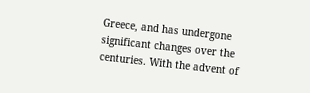Greece, and has undergone significant changes over the centuries. With the advent of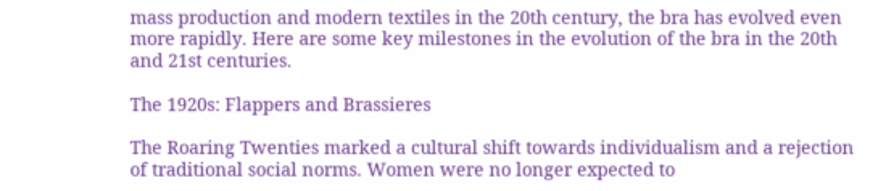mass production and modern textiles in the 20th century, the bra has evolved even more rapidly. Here are some key milestones in the evolution of the bra in the 20th and 21st centuries.

The 1920s: Flappers and Brassieres

The Roaring Twenties marked a cultural shift towards individualism and a rejection of traditional social norms. Women were no longer expected to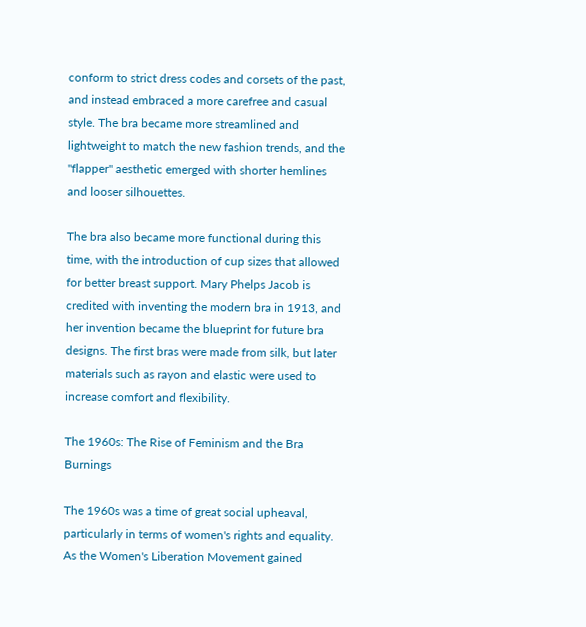conform to strict dress codes and corsets of the past, and instead embraced a more carefree and casual style. The bra became more streamlined and lightweight to match the new fashion trends, and the "flapper" aesthetic emerged with shorter hemlines and looser silhouettes.

The bra also became more functional during this time, with the introduction of cup sizes that allowed for better breast support. Mary Phelps Jacob is credited with inventing the modern bra in 1913, and her invention became the blueprint for future bra designs. The first bras were made from silk, but later materials such as rayon and elastic were used to increase comfort and flexibility.

The 1960s: The Rise of Feminism and the Bra Burnings

The 1960s was a time of great social upheaval, particularly in terms of women's rights and equality. As the Women's Liberation Movement gained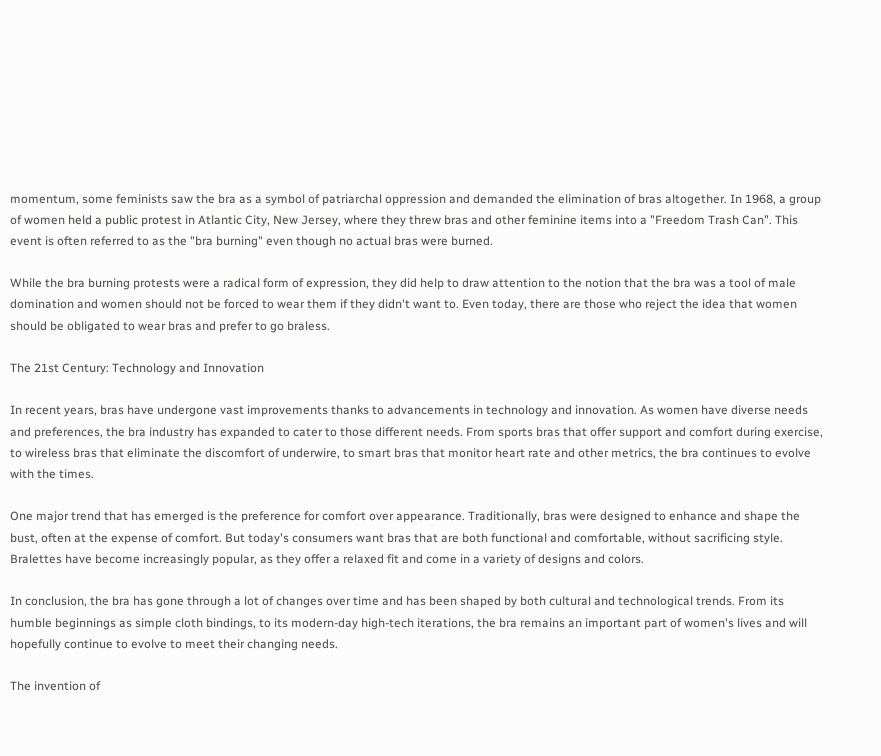momentum, some feminists saw the bra as a symbol of patriarchal oppression and demanded the elimination of bras altogether. In 1968, a group of women held a public protest in Atlantic City, New Jersey, where they threw bras and other feminine items into a "Freedom Trash Can". This event is often referred to as the "bra burning" even though no actual bras were burned.

While the bra burning protests were a radical form of expression, they did help to draw attention to the notion that the bra was a tool of male domination and women should not be forced to wear them if they didn't want to. Even today, there are those who reject the idea that women should be obligated to wear bras and prefer to go braless.

The 21st Century: Technology and Innovation

In recent years, bras have undergone vast improvements thanks to advancements in technology and innovation. As women have diverse needs and preferences, the bra industry has expanded to cater to those different needs. From sports bras that offer support and comfort during exercise, to wireless bras that eliminate the discomfort of underwire, to smart bras that monitor heart rate and other metrics, the bra continues to evolve with the times.

One major trend that has emerged is the preference for comfort over appearance. Traditionally, bras were designed to enhance and shape the bust, often at the expense of comfort. But today's consumers want bras that are both functional and comfortable, without sacrificing style. Bralettes have become increasingly popular, as they offer a relaxed fit and come in a variety of designs and colors.

In conclusion, the bra has gone through a lot of changes over time and has been shaped by both cultural and technological trends. From its humble beginnings as simple cloth bindings, to its modern-day high-tech iterations, the bra remains an important part of women's lives and will hopefully continue to evolve to meet their changing needs.

The invention of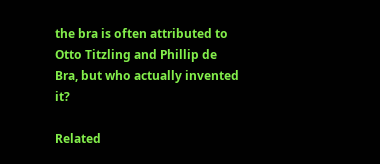the bra is often attributed to Otto Titzling and Phillip de Bra, but who actually invented it?

Related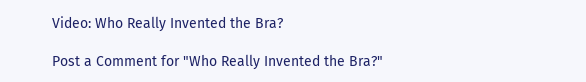Video: Who Really Invented the Bra?

Post a Comment for "Who Really Invented the Bra?"